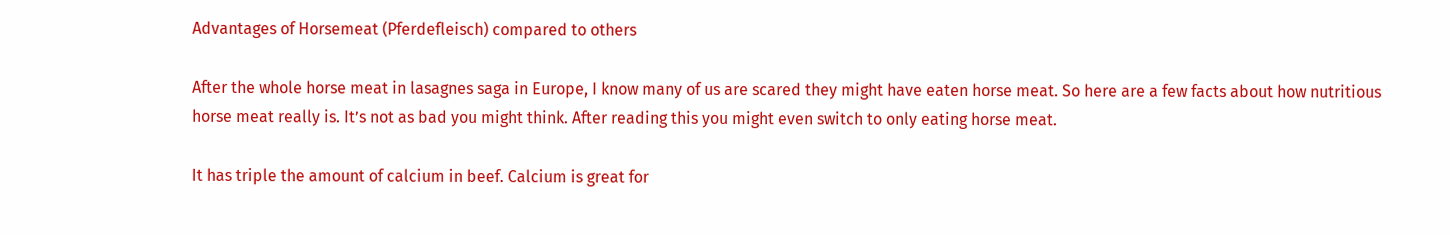Advantages of Horsemeat (Pferdefleisch) compared to others

After the whole horse meat in lasagnes saga in Europe, I know many of us are scared they might have eaten horse meat. So here are a few facts about how nutritious horse meat really is. It’s not as bad you might think. After reading this you might even switch to only eating horse meat.

It has triple the amount of calcium in beef. Calcium is great for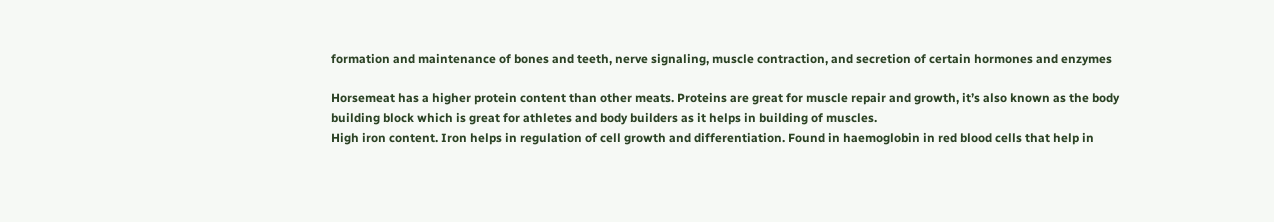formation and maintenance of bones and teeth, nerve signaling, muscle contraction, and secretion of certain hormones and enzymes

Horsemeat has a higher protein content than other meats. Proteins are great for muscle repair and growth, it’s also known as the body building block which is great for athletes and body builders as it helps in building of muscles.
High iron content. Iron helps in regulation of cell growth and differentiation. Found in haemoglobin in red blood cells that help in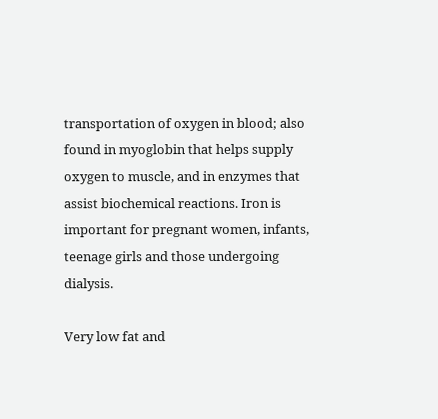transportation of oxygen in blood; also found in myoglobin that helps supply oxygen to muscle, and in enzymes that assist biochemical reactions. Iron is important for pregnant women, infants, teenage girls and those undergoing dialysis.

Very low fat and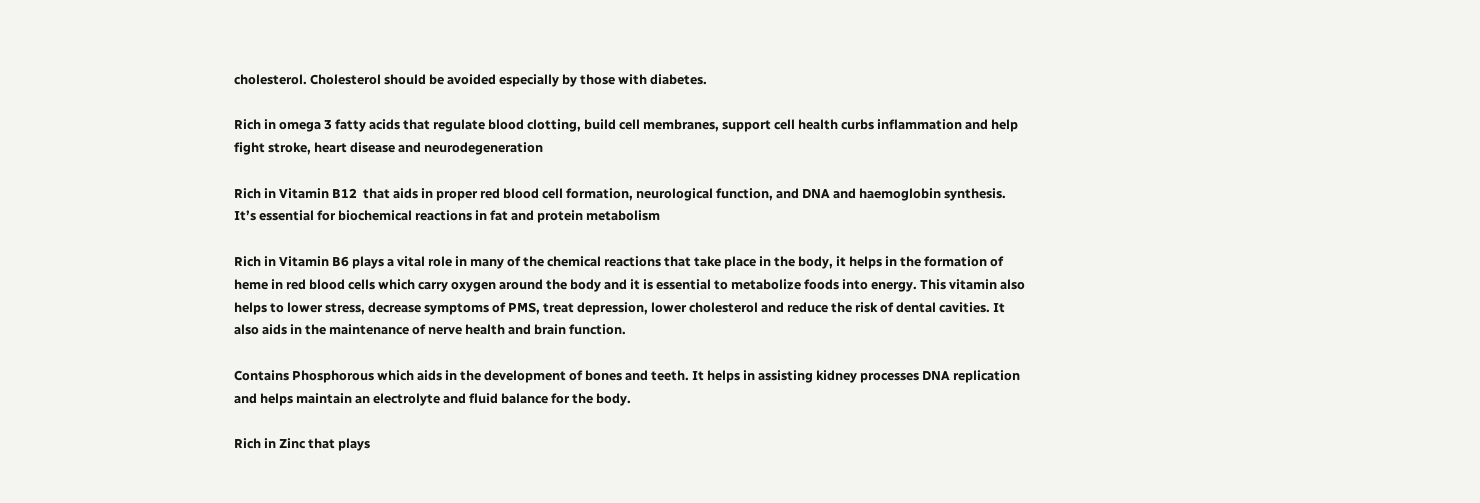cholesterol. Cholesterol should be avoided especially by those with diabetes.

Rich in omega 3 fatty acids that regulate blood clotting, build cell membranes, support cell health curbs inflammation and help fight stroke, heart disease and neurodegeneration

Rich in Vitamin B12  that aids in proper red blood cell formation, neurological function, and DNA and haemoglobin synthesis. It’s essential for biochemical reactions in fat and protein metabolism

Rich in Vitamin B6 plays a vital role in many of the chemical reactions that take place in the body, it helps in the formation of heme in red blood cells which carry oxygen around the body and it is essential to metabolize foods into energy. This vitamin also helps to lower stress, decrease symptoms of PMS, treat depression, lower cholesterol and reduce the risk of dental cavities. It also aids in the maintenance of nerve health and brain function.

Contains Phosphorous which aids in the development of bones and teeth. It helps in assisting kidney processes DNA replication and helps maintain an electrolyte and fluid balance for the body.

Rich in Zinc that plays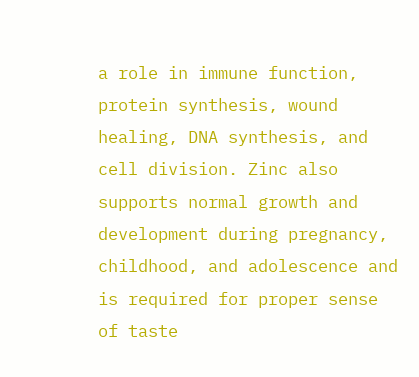a role in immune function, protein synthesis, wound healing, DNA synthesis, and cell division. Zinc also supports normal growth and development during pregnancy, childhood, and adolescence and is required for proper sense of taste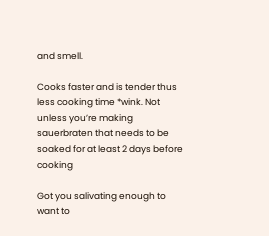and smell.

Cooks faster and is tender thus less cooking time *wink. Not unless you’re making sauerbraten that needs to be soaked for at least 2 days before cooking

Got you salivating enough to want to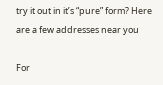try it out in it’s “pure” form? Here are a few addresses near you

For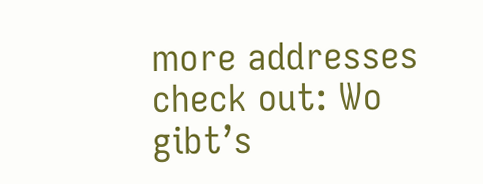more addresses check out: Wo gibt’s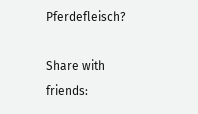Pferdefleisch?

Share with friends: